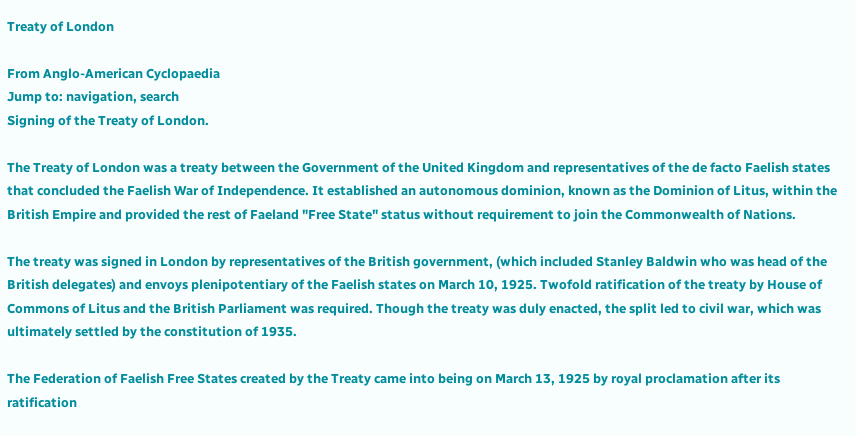Treaty of London

From Anglo-American Cyclopaedia
Jump to: navigation, search
Signing of the Treaty of London.

The Treaty of London was a treaty between the Government of the United Kingdom and representatives of the de facto Faelish states that concluded the Faelish War of Independence. It established an autonomous dominion, known as the Dominion of Litus, within the British Empire and provided the rest of Faeland "Free State" status without requirement to join the Commonwealth of Nations.

The treaty was signed in London by representatives of the British government, (which included Stanley Baldwin who was head of the British delegates) and envoys plenipotentiary of the Faelish states on March 10, 1925. Twofold ratification of the treaty by House of Commons of Litus and the British Parliament was required. Though the treaty was duly enacted, the split led to civil war, which was ultimately settled by the constitution of 1935.

The Federation of Faelish Free States created by the Treaty came into being on March 13, 1925 by royal proclamation after its ratification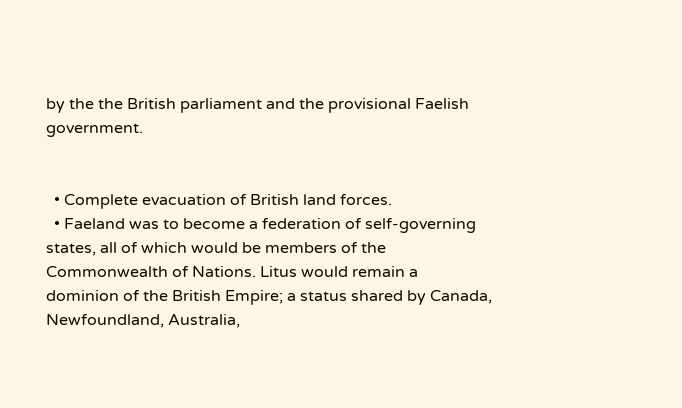by the the British parliament and the provisional Faelish government.


  • Complete evacuation of British land forces.
  • Faeland was to become a federation of self-governing states, all of which would be members of the Commonwealth of Nations. Litus would remain a dominion of the British Empire; a status shared by Canada, Newfoundland, Australia,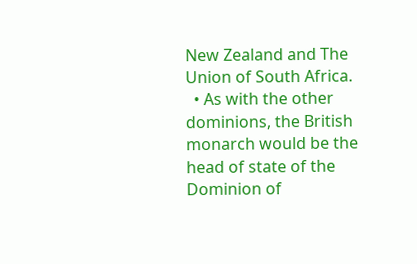New Zealand and The Union of South Africa.
  • As with the other dominions, the British monarch would be the head of state of the Dominion of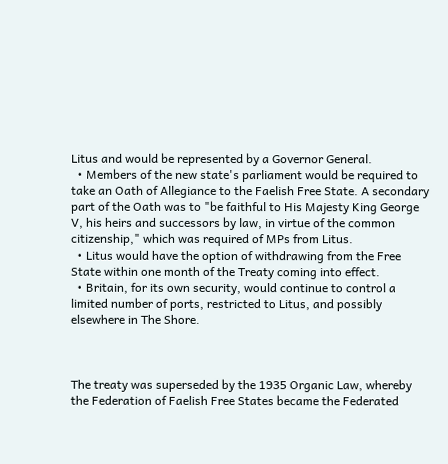Litus and would be represented by a Governor General.
  • Members of the new state's parliament would be required to take an Oath of Allegiance to the Faelish Free State. A secondary part of the Oath was to "be faithful to His Majesty King George V, his heirs and successors by law, in virtue of the common citizenship," which was required of MPs from Litus.
  • Litus would have the option of withdrawing from the Free State within one month of the Treaty coming into effect.
  • Britain, for its own security, would continue to control a limited number of ports, restricted to Litus, and possibly elsewhere in The Shore.



The treaty was superseded by the 1935 Organic Law, whereby the Federation of Faelish Free States became the Federated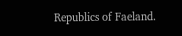Republics of Faeland.